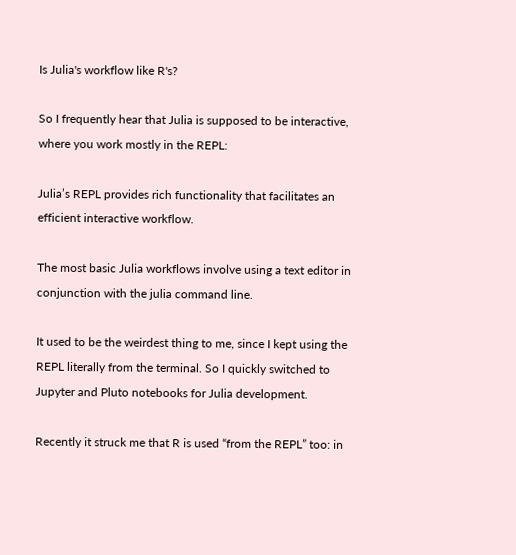Is Julia's workflow like R's?

So I frequently hear that Julia is supposed to be interactive, where you work mostly in the REPL:

Julia’s REPL provides rich functionality that facilitates an efficient interactive workflow.

The most basic Julia workflows involve using a text editor in conjunction with the julia command line.

It used to be the weirdest thing to me, since I kept using the REPL literally from the terminal. So I quickly switched to Jupyter and Pluto notebooks for Julia development.

Recently it struck me that R is used “from the REPL” too: in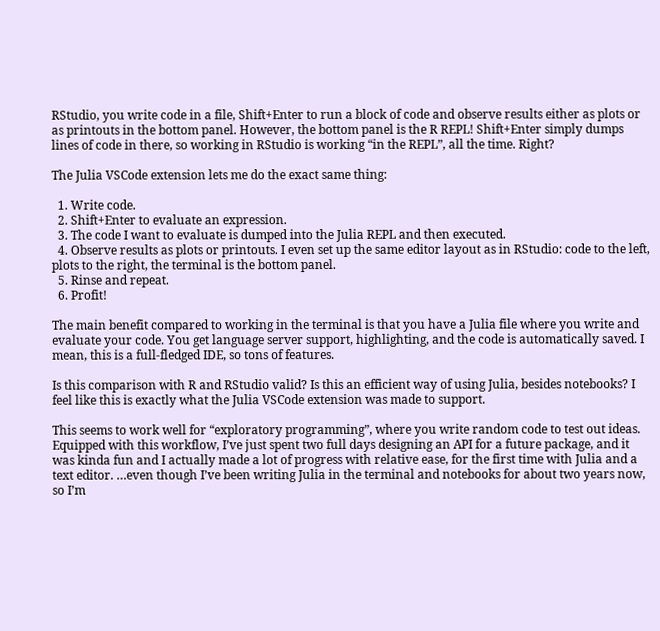RStudio, you write code in a file, Shift+Enter to run a block of code and observe results either as plots or as printouts in the bottom panel. However, the bottom panel is the R REPL! Shift+Enter simply dumps lines of code in there, so working in RStudio is working “in the REPL”, all the time. Right?

The Julia VSCode extension lets me do the exact same thing:

  1. Write code.
  2. Shift+Enter to evaluate an expression.
  3. The code I want to evaluate is dumped into the Julia REPL and then executed.
  4. Observe results as plots or printouts. I even set up the same editor layout as in RStudio: code to the left, plots to the right, the terminal is the bottom panel.
  5. Rinse and repeat.
  6. Profit!

The main benefit compared to working in the terminal is that you have a Julia file where you write and evaluate your code. You get language server support, highlighting, and the code is automatically saved. I mean, this is a full-fledged IDE, so tons of features.

Is this comparison with R and RStudio valid? Is this an efficient way of using Julia, besides notebooks? I feel like this is exactly what the Julia VSCode extension was made to support.

This seems to work well for “exploratory programming”, where you write random code to test out ideas. Equipped with this workflow, I’ve just spent two full days designing an API for a future package, and it was kinda fun and I actually made a lot of progress with relative ease, for the first time with Julia and a text editor. …even though I’ve been writing Julia in the terminal and notebooks for about two years now, so I’m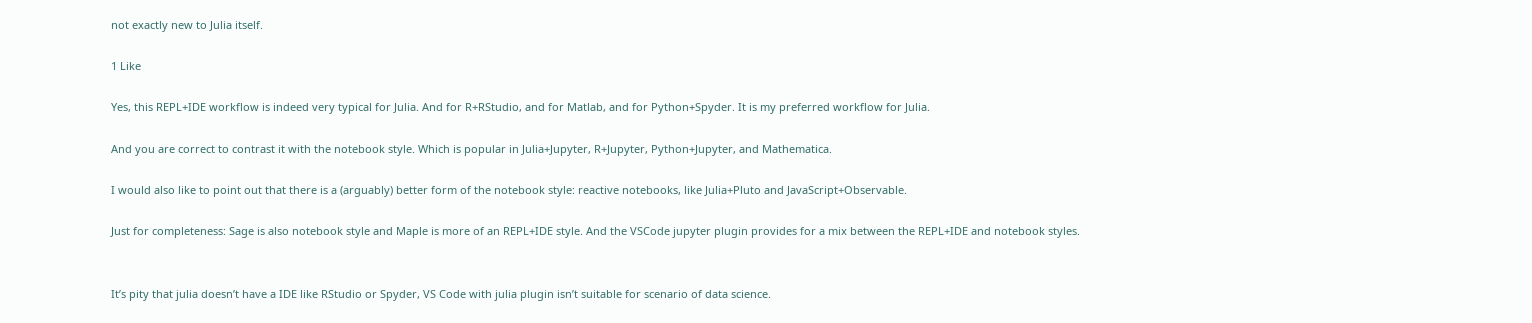not exactly new to Julia itself.

1 Like

Yes, this REPL+IDE workflow is indeed very typical for Julia. And for R+RStudio, and for Matlab, and for Python+Spyder. It is my preferred workflow for Julia.

And you are correct to contrast it with the notebook style. Which is popular in Julia+Jupyter, R+Jupyter, Python+Jupyter, and Mathematica.

I would also like to point out that there is a (arguably) better form of the notebook style: reactive notebooks, like Julia+Pluto and JavaScript+Observable.

Just for completeness: Sage is also notebook style and Maple is more of an REPL+IDE style. And the VSCode jupyter plugin provides for a mix between the REPL+IDE and notebook styles.


It’s pity that julia doesn’t have a IDE like RStudio or Spyder, VS Code with julia plugin isn’t suitable for scenario of data science.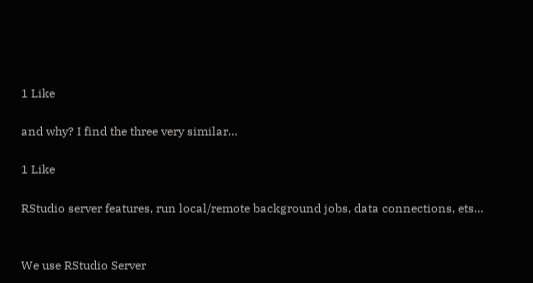1 Like

and why? I find the three very similar…

1 Like

RStudio server features, run local/remote background jobs, data connections, ets…


We use RStudio Server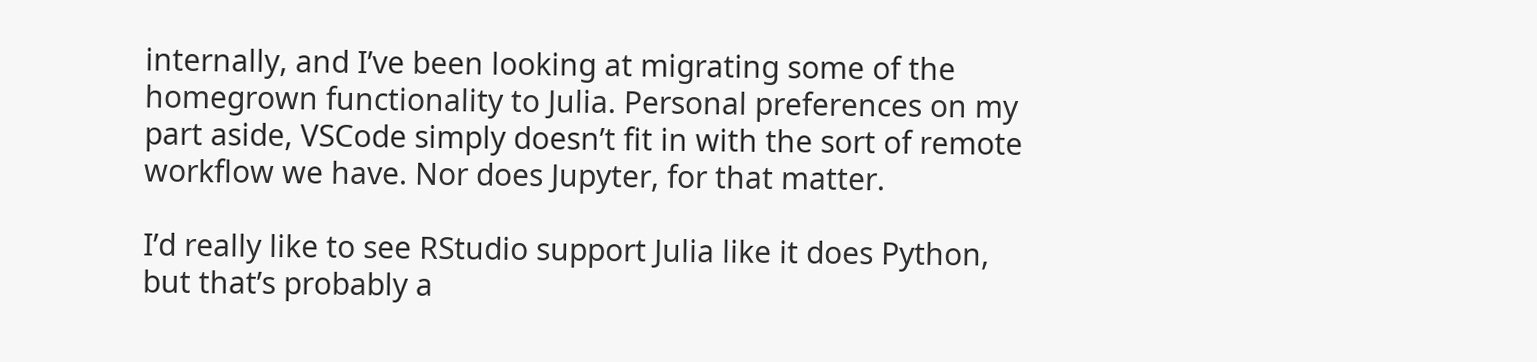internally, and I’ve been looking at migrating some of the homegrown functionality to Julia. Personal preferences on my part aside, VSCode simply doesn’t fit in with the sort of remote workflow we have. Nor does Jupyter, for that matter.

I’d really like to see RStudio support Julia like it does Python, but that’s probably a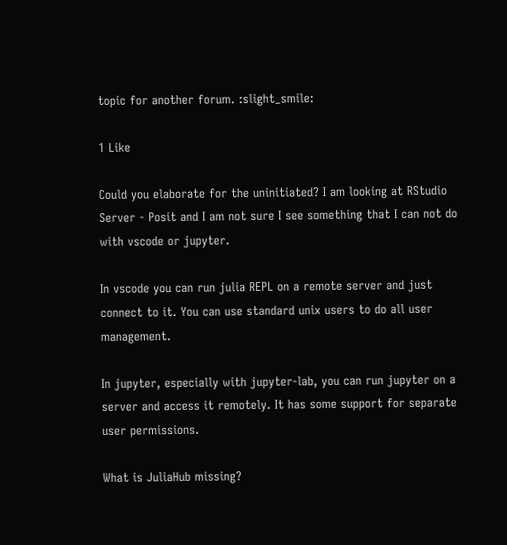topic for another forum. :slight_smile:

1 Like

Could you elaborate for the uninitiated? I am looking at RStudio Server - Posit and I am not sure I see something that I can not do with vscode or jupyter.

In vscode you can run julia REPL on a remote server and just connect to it. You can use standard unix users to do all user management.

In jupyter, especially with jupyter-lab, you can run jupyter on a server and access it remotely. It has some support for separate user permissions.

What is JuliaHub missing?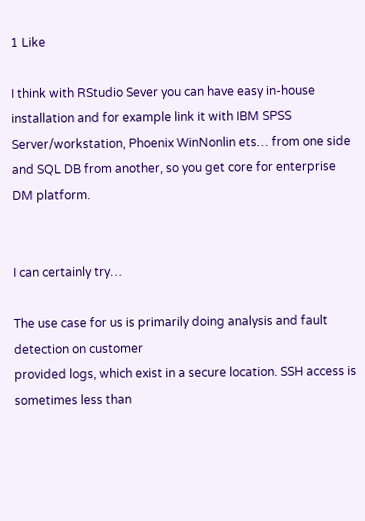1 Like

I think with RStudio Sever you can have easy in-house installation and for example link it with IBM SPSS Server/workstation, Phoenix WinNonlin ets… from one side and SQL DB from another, so you get core for enterprise DM platform.


I can certainly try…

The use case for us is primarily doing analysis and fault detection on customer
provided logs, which exist in a secure location. SSH access is sometimes less than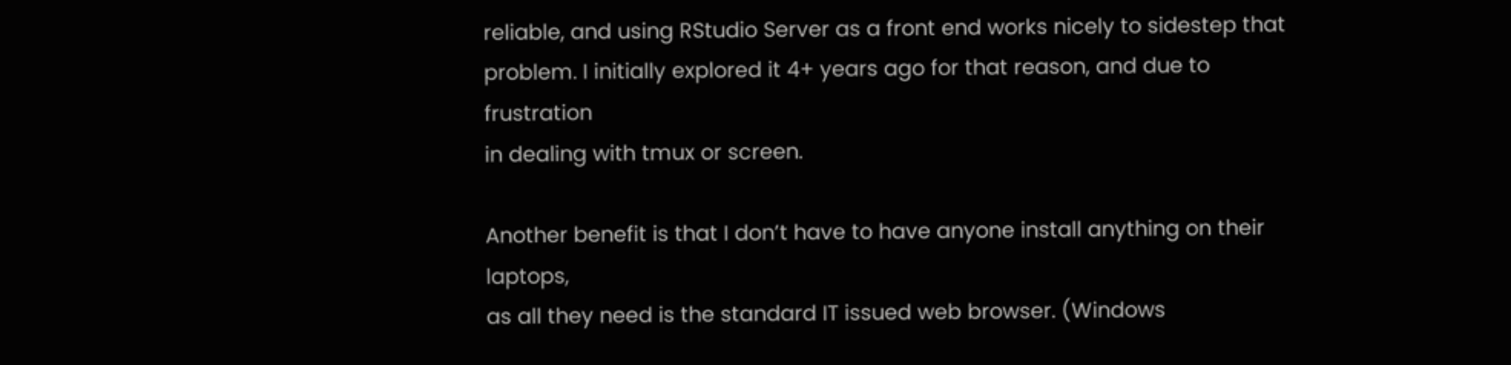reliable, and using RStudio Server as a front end works nicely to sidestep that
problem. I initially explored it 4+ years ago for that reason, and due to frustration
in dealing with tmux or screen.

Another benefit is that I don’t have to have anyone install anything on their laptops,
as all they need is the standard IT issued web browser. (Windows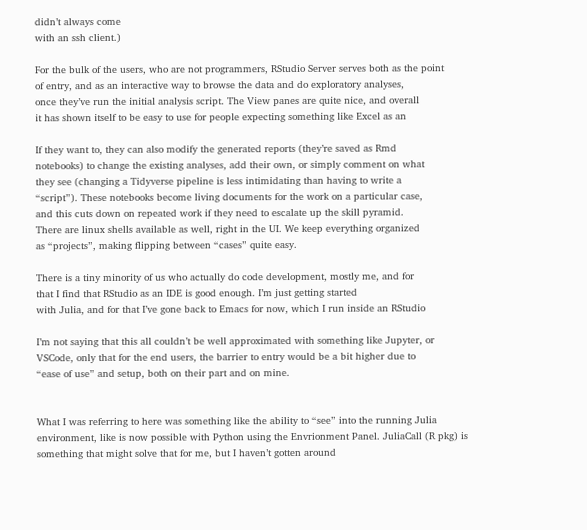didn’t always come
with an ssh client.)

For the bulk of the users, who are not programmers, RStudio Server serves both as the point
of entry, and as an interactive way to browse the data and do exploratory analyses,
once they’ve run the initial analysis script. The View panes are quite nice, and overall
it has shown itself to be easy to use for people expecting something like Excel as an

If they want to, they can also modify the generated reports (they’re saved as Rmd
notebooks) to change the existing analyses, add their own, or simply comment on what
they see (changing a Tidyverse pipeline is less intimidating than having to write a
“script”). These notebooks become living documents for the work on a particular case,
and this cuts down on repeated work if they need to escalate up the skill pyramid.
There are linux shells available as well, right in the UI. We keep everything organized
as “projects”, making flipping between “cases” quite easy.

There is a tiny minority of us who actually do code development, mostly me, and for
that I find that RStudio as an IDE is good enough. I’m just getting started
with Julia, and for that I’ve gone back to Emacs for now, which I run inside an RStudio

I’m not saying that this all couldn’t be well approximated with something like Jupyter, or
VSCode, only that for the end users, the barrier to entry would be a bit higher due to
“ease of use” and setup, both on their part and on mine.


What I was referring to here was something like the ability to “see” into the running Julia environment, like is now possible with Python using the Envrionment Panel. JuliaCall (R pkg) is something that might solve that for me, but I haven’t gotten around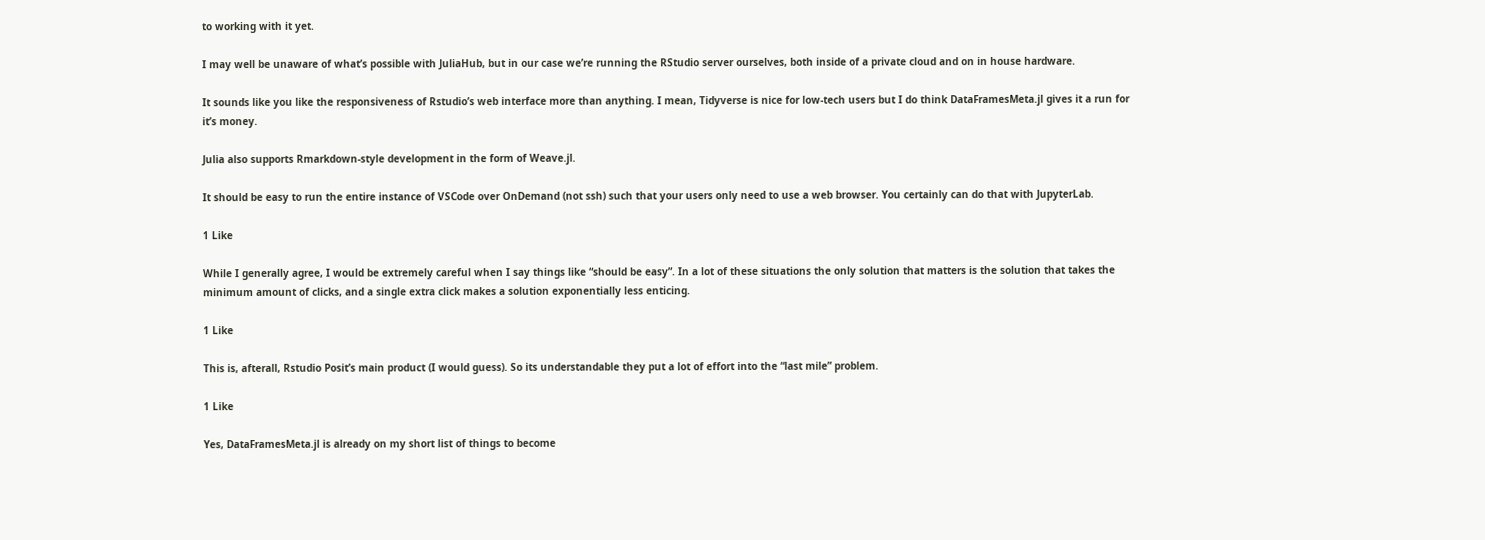to working with it yet.

I may well be unaware of what’s possible with JuliaHub, but in our case we’re running the RStudio server ourselves, both inside of a private cloud and on in house hardware.

It sounds like you like the responsiveness of Rstudio’s web interface more than anything. I mean, Tidyverse is nice for low-tech users but I do think DataFramesMeta.jl gives it a run for it’s money.

Julia also supports Rmarkdown-style development in the form of Weave.jl.

It should be easy to run the entire instance of VSCode over OnDemand (not ssh) such that your users only need to use a web browser. You certainly can do that with JupyterLab.

1 Like

While I generally agree, I would be extremely careful when I say things like “should be easy”. In a lot of these situations the only solution that matters is the solution that takes the minimum amount of clicks, and a single extra click makes a solution exponentially less enticing.

1 Like

This is, afterall, Rstudio Posit’s main product (I would guess). So its understandable they put a lot of effort into the “last mile” problem.

1 Like

Yes, DataFramesMeta.jl is already on my short list of things to become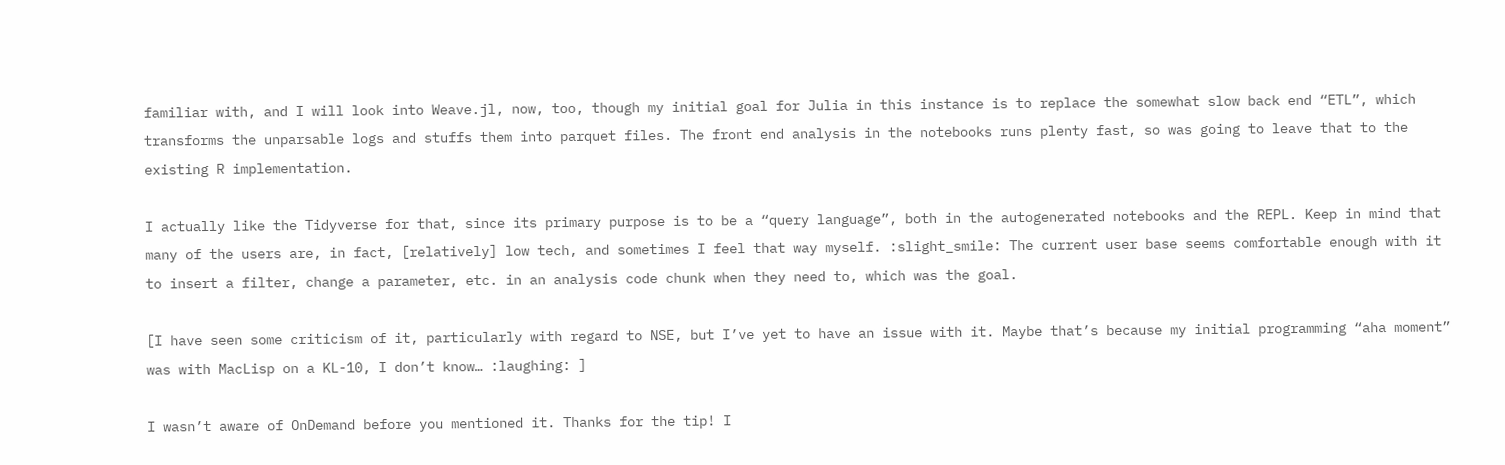familiar with, and I will look into Weave.jl, now, too, though my initial goal for Julia in this instance is to replace the somewhat slow back end “ETL”, which transforms the unparsable logs and stuffs them into parquet files. The front end analysis in the notebooks runs plenty fast, so was going to leave that to the existing R implementation.

I actually like the Tidyverse for that, since its primary purpose is to be a “query language”, both in the autogenerated notebooks and the REPL. Keep in mind that many of the users are, in fact, [relatively] low tech, and sometimes I feel that way myself. :slight_smile: The current user base seems comfortable enough with it to insert a filter, change a parameter, etc. in an analysis code chunk when they need to, which was the goal.

[I have seen some criticism of it, particularly with regard to NSE, but I’ve yet to have an issue with it. Maybe that’s because my initial programming “aha moment” was with MacLisp on a KL-10, I don’t know… :laughing: ]

I wasn’t aware of OnDemand before you mentioned it. Thanks for the tip! I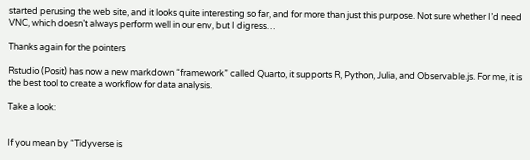started perusing the web site, and it looks quite interesting so far, and for more than just this purpose. Not sure whether I’d need VNC, which doesn’t always perform well in our env, but I digress…

Thanks again for the pointers

Rstudio (Posit) has now a new markdown “framework” called Quarto, it supports R, Python, Julia, and Observable.js. For me, it is the best tool to create a workflow for data analysis.

Take a look:


If you mean by “Tidyverse is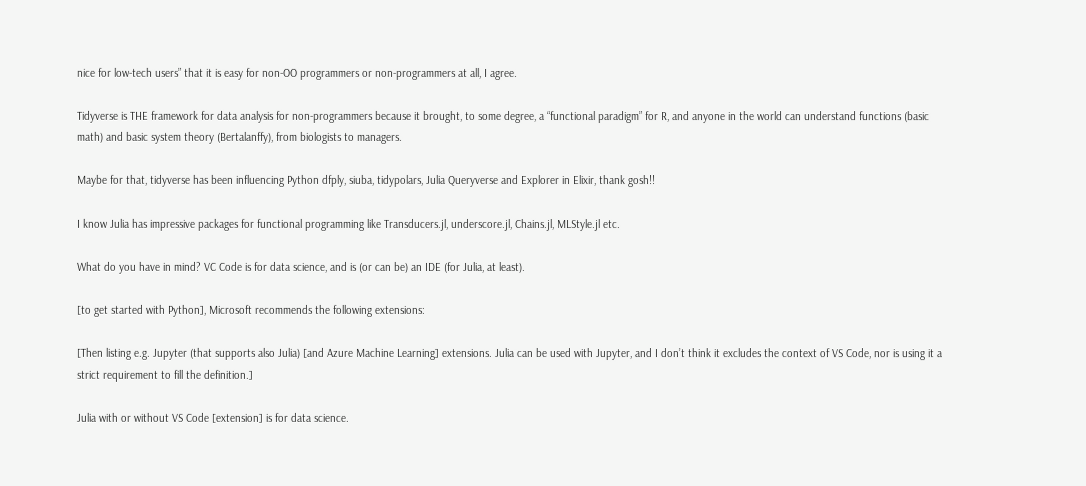nice for low-tech users” that it is easy for non-OO programmers or non-programmers at all, I agree.

Tidyverse is THE framework for data analysis for non-programmers because it brought, to some degree, a “functional paradigm” for R, and anyone in the world can understand functions (basic math) and basic system theory (Bertalanffy), from biologists to managers.

Maybe for that, tidyverse has been influencing Python dfply, siuba, tidypolars, Julia Queryverse and Explorer in Elixir, thank gosh!!

I know Julia has impressive packages for functional programming like Transducers.jl, underscore.jl, Chains.jl, MLStyle.jl etc.

What do you have in mind? VC Code is for data science, and is (or can be) an IDE (for Julia, at least).

[to get started with Python], Microsoft recommends the following extensions:

[Then listing e.g. Jupyter (that supports also Julia) [and Azure Machine Learning] extensions. Julia can be used with Jupyter, and I don’t think it excludes the context of VS Code, nor is using it a strict requirement to fill the definition.]

Julia with or without VS Code [extension] is for data science.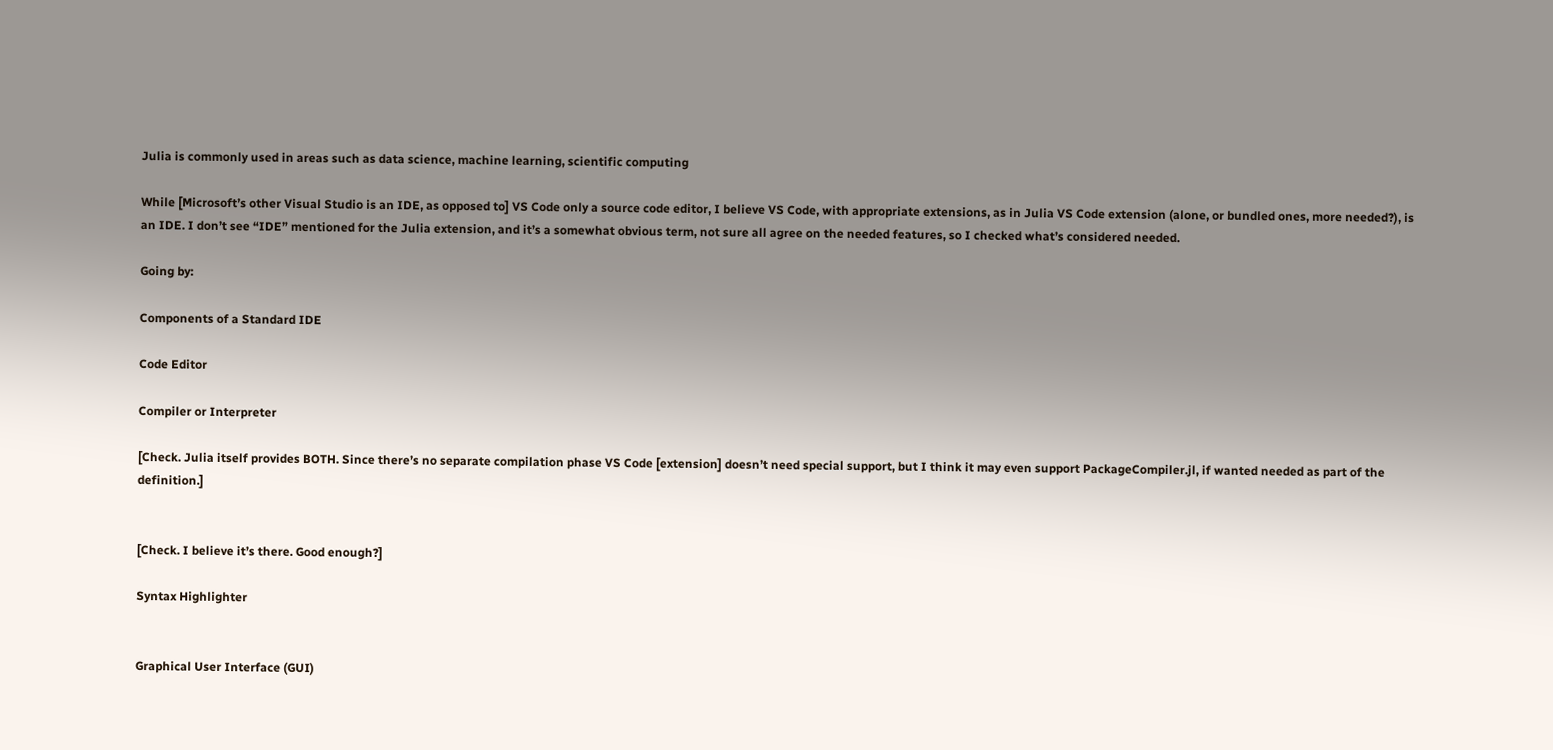Julia is commonly used in areas such as data science, machine learning, scientific computing

While [Microsoft’s other Visual Studio is an IDE, as opposed to] VS Code only a source code editor, I believe VS Code, with appropriate extensions, as in Julia VS Code extension (alone, or bundled ones, more needed?), is an IDE. I don’t see “IDE” mentioned for the Julia extension, and it’s a somewhat obvious term, not sure all agree on the needed features, so I checked what’s considered needed.

Going by:

Components of a Standard IDE

Code Editor

Compiler or Interpreter

[Check. Julia itself provides BOTH. Since there’s no separate compilation phase VS Code [extension] doesn’t need special support, but I think it may even support PackageCompiler.jl, if wanted needed as part of the definition.]


[Check. I believe it’s there. Good enough?]

Syntax Highlighter


Graphical User Interface (GUI)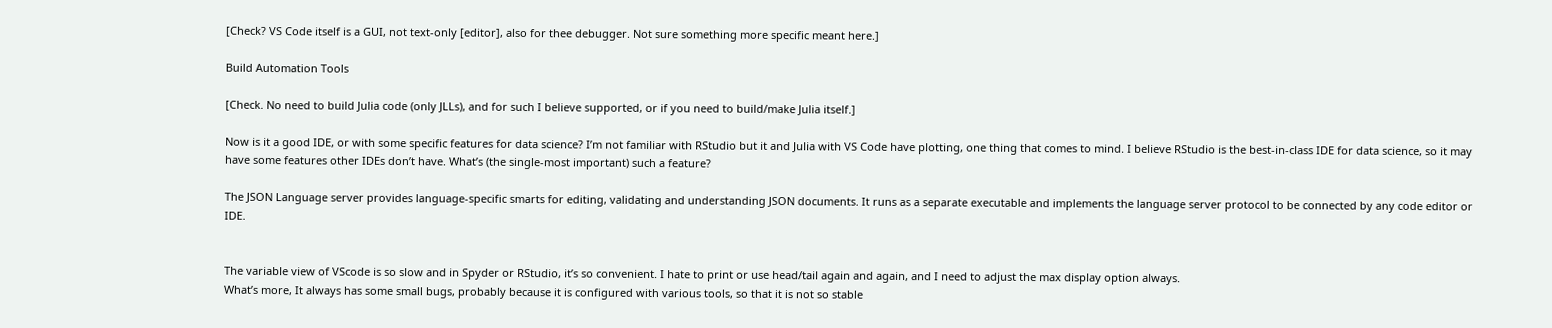[Check? VS Code itself is a GUI, not text-only [editor], also for thee debugger. Not sure something more specific meant here.]

Build Automation Tools

[Check. No need to build Julia code (only JLLs), and for such I believe supported, or if you need to build/make Julia itself.]

Now is it a good IDE, or with some specific features for data science? I’m not familiar with RStudio but it and Julia with VS Code have plotting, one thing that comes to mind. I believe RStudio is the best-in-class IDE for data science, so it may have some features other IDEs don’t have. What’s (the single-most important) such a feature?

The JSON Language server provides language-specific smarts for editing, validating and understanding JSON documents. It runs as a separate executable and implements the language server protocol to be connected by any code editor or IDE.


The variable view of VScode is so slow and in Spyder or RStudio, it’s so convenient. I hate to print or use head/tail again and again, and I need to adjust the max display option always.
What’s more, It always has some small bugs, probably because it is configured with various tools, so that it is not so stable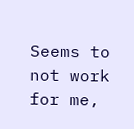Seems to not work for me,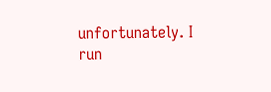unfortunately. I run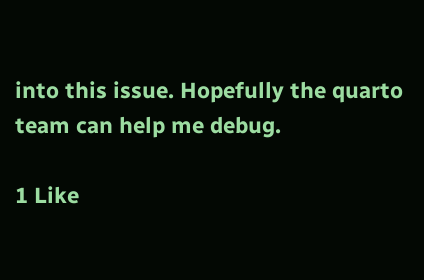into this issue. Hopefully the quarto team can help me debug.

1 Like